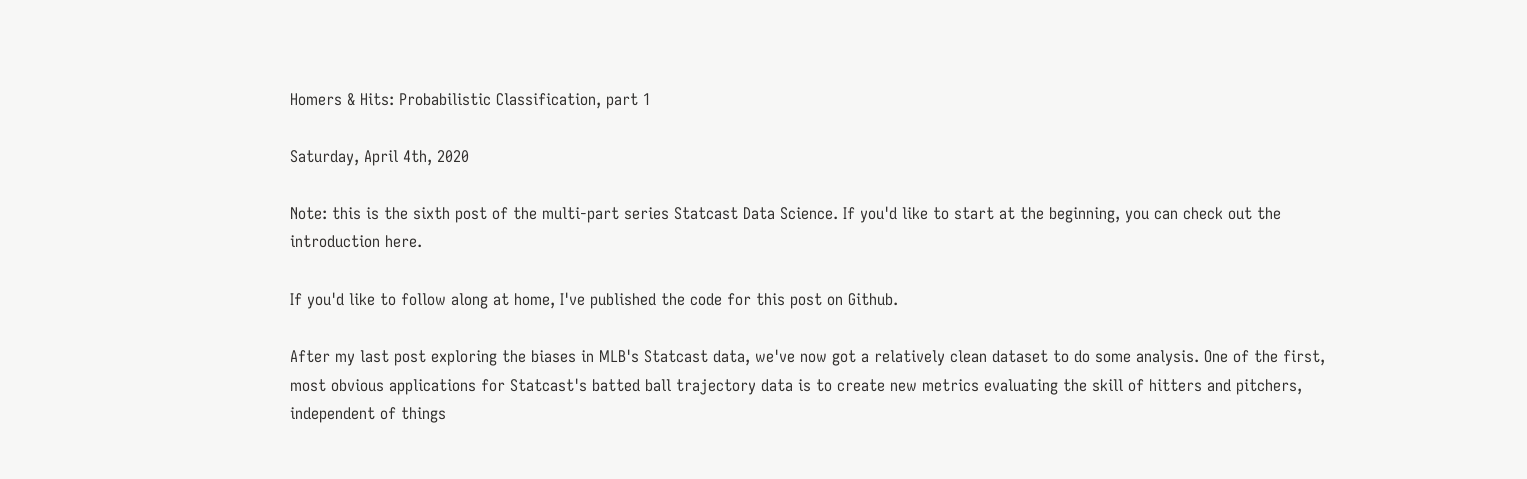Homers & Hits: Probabilistic Classification, part 1

Saturday, April 4th, 2020

Note: this is the sixth post of the multi-part series Statcast Data Science. If you'd like to start at the beginning, you can check out the introduction here.

If you'd like to follow along at home, I've published the code for this post on Github.

After my last post exploring the biases in MLB's Statcast data, we've now got a relatively clean dataset to do some analysis. One of the first, most obvious applications for Statcast's batted ball trajectory data is to create new metrics evaluating the skill of hitters and pitchers, independent of things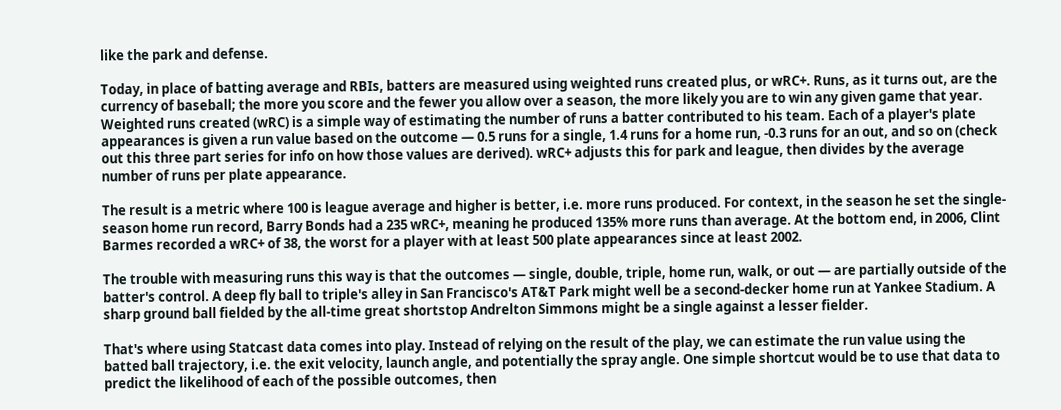like the park and defense.

Today, in place of batting average and RBIs, batters are measured using weighted runs created plus, or wRC+. Runs, as it turns out, are the currency of baseball; the more you score and the fewer you allow over a season, the more likely you are to win any given game that year. Weighted runs created (wRC) is a simple way of estimating the number of runs a batter contributed to his team. Each of a player's plate appearances is given a run value based on the outcome — 0.5 runs for a single, 1.4 runs for a home run, -0.3 runs for an out, and so on (check out this three part series for info on how those values are derived). wRC+ adjusts this for park and league, then divides by the average number of runs per plate appearance.

The result is a metric where 100 is league average and higher is better, i.e. more runs produced. For context, in the season he set the single-season home run record, Barry Bonds had a 235 wRC+, meaning he produced 135% more runs than average. At the bottom end, in 2006, Clint Barmes recorded a wRC+ of 38, the worst for a player with at least 500 plate appearances since at least 2002.

The trouble with measuring runs this way is that the outcomes — single, double, triple, home run, walk, or out — are partially outside of the batter's control. A deep fly ball to triple's alley in San Francisco's AT&T Park might well be a second-decker home run at Yankee Stadium. A sharp ground ball fielded by the all-time great shortstop Andrelton Simmons might be a single against a lesser fielder.

That's where using Statcast data comes into play. Instead of relying on the result of the play, we can estimate the run value using the batted ball trajectory, i.e. the exit velocity, launch angle, and potentially the spray angle. One simple shortcut would be to use that data to predict the likelihood of each of the possible outcomes, then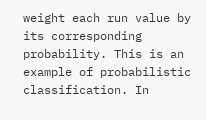weight each run value by its corresponding probability. This is an example of probabilistic classification. In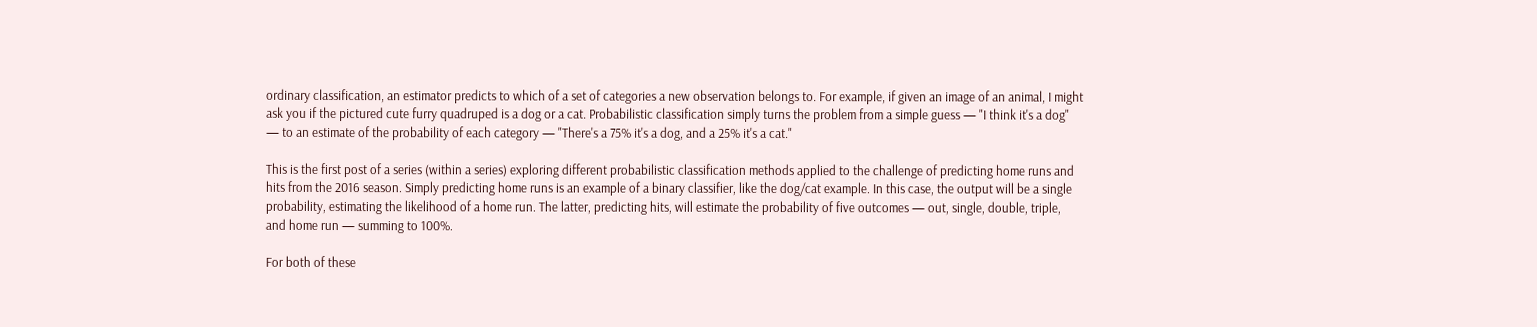ordinary classification, an estimator predicts to which of a set of categories a new observation belongs to. For example, if given an image of an animal, I might ask you if the pictured cute furry quadruped is a dog or a cat. Probabilistic classification simply turns the problem from a simple guess — "I think it's a dog" — to an estimate of the probability of each category — "There's a 75% it's a dog, and a 25% it's a cat."

This is the first post of a series (within a series) exploring different probabilistic classification methods applied to the challenge of predicting home runs and hits from the 2016 season. Simply predicting home runs is an example of a binary classifier, like the dog/cat example. In this case, the output will be a single probability, estimating the likelihood of a home run. The latter, predicting hits, will estimate the probability of five outcomes — out, single, double, triple, and home run — summing to 100%.

For both of these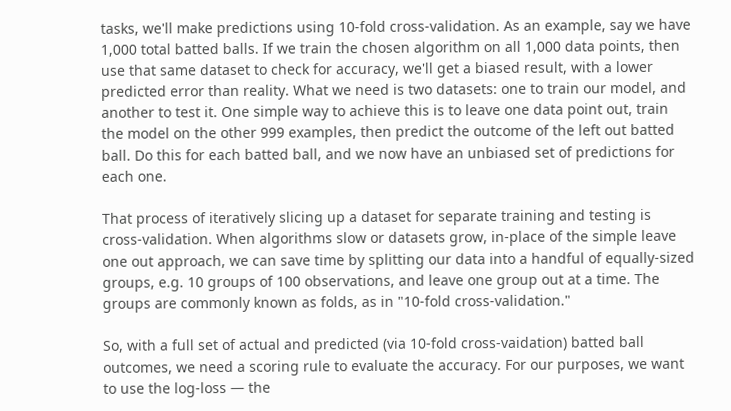tasks, we'll make predictions using 10-fold cross-validation. As an example, say we have 1,000 total batted balls. If we train the chosen algorithm on all 1,000 data points, then use that same dataset to check for accuracy, we'll get a biased result, with a lower predicted error than reality. What we need is two datasets: one to train our model, and another to test it. One simple way to achieve this is to leave one data point out, train the model on the other 999 examples, then predict the outcome of the left out batted ball. Do this for each batted ball, and we now have an unbiased set of predictions for each one.

That process of iteratively slicing up a dataset for separate training and testing is cross-validation. When algorithms slow or datasets grow, in-place of the simple leave one out approach, we can save time by splitting our data into a handful of equally-sized groups, e.g. 10 groups of 100 observations, and leave one group out at a time. The groups are commonly known as folds, as in "10-fold cross-validation."

So, with a full set of actual and predicted (via 10-fold cross-vaidation) batted ball outcomes, we need a scoring rule to evaluate the accuracy. For our purposes, we want to use the log-loss — the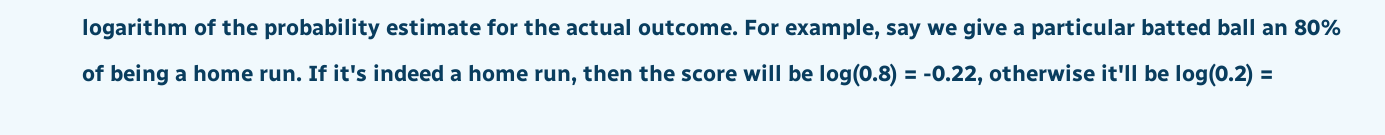logarithm of the probability estimate for the actual outcome. For example, say we give a particular batted ball an 80% of being a home run. If it's indeed a home run, then the score will be log(0.8) = -0.22, otherwise it'll be log(0.2) =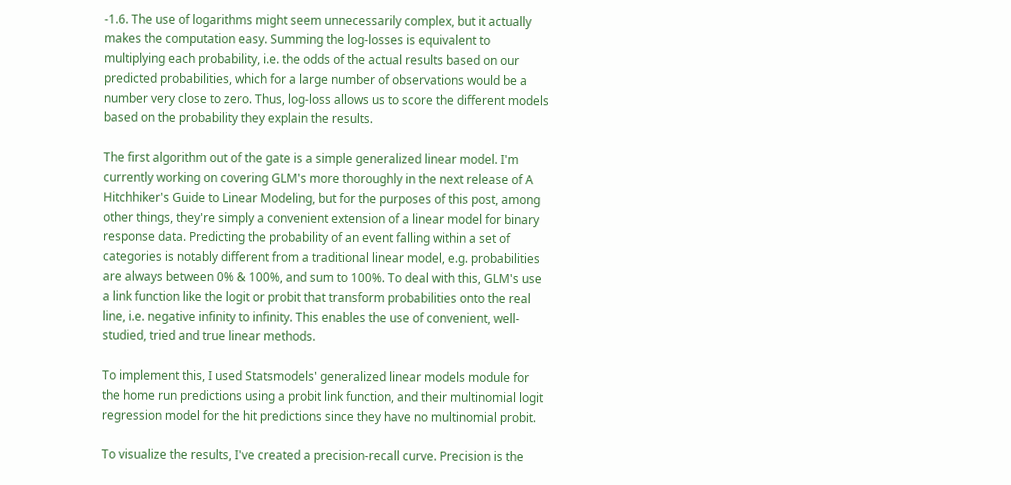-1.6. The use of logarithms might seem unnecessarily complex, but it actually makes the computation easy. Summing the log-losses is equivalent to multiplying each probability, i.e. the odds of the actual results based on our predicted probabilities, which for a large number of observations would be a number very close to zero. Thus, log-loss allows us to score the different models based on the probability they explain the results.

The first algorithm out of the gate is a simple generalized linear model. I'm currently working on covering GLM's more thoroughly in the next release of A Hitchhiker's Guide to Linear Modeling, but for the purposes of this post, among other things, they're simply a convenient extension of a linear model for binary response data. Predicting the probability of an event falling within a set of categories is notably different from a traditional linear model, e.g. probabilities are always between 0% & 100%, and sum to 100%. To deal with this, GLM's use a link function like the logit or probit that transform probabilities onto the real line, i.e. negative infinity to infinity. This enables the use of convenient, well-studied, tried and true linear methods.

To implement this, I used Statsmodels' generalized linear models module for the home run predictions using a probit link function, and their multinomial logit regression model for the hit predictions since they have no multinomial probit.

To visualize the results, I've created a precision-recall curve. Precision is the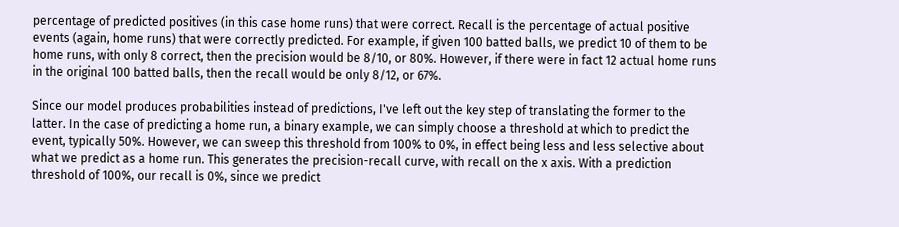percentage of predicted positives (in this case home runs) that were correct. Recall is the percentage of actual positive events (again, home runs) that were correctly predicted. For example, if given 100 batted balls, we predict 10 of them to be home runs, with only 8 correct, then the precision would be 8/10, or 80%. However, if there were in fact 12 actual home runs in the original 100 batted balls, then the recall would be only 8/12, or 67%.

Since our model produces probabilities instead of predictions, I've left out the key step of translating the former to the latter. In the case of predicting a home run, a binary example, we can simply choose a threshold at which to predict the event, typically 50%. However, we can sweep this threshold from 100% to 0%, in effect being less and less selective about what we predict as a home run. This generates the precision-recall curve, with recall on the x axis. With a prediction threshold of 100%, our recall is 0%, since we predict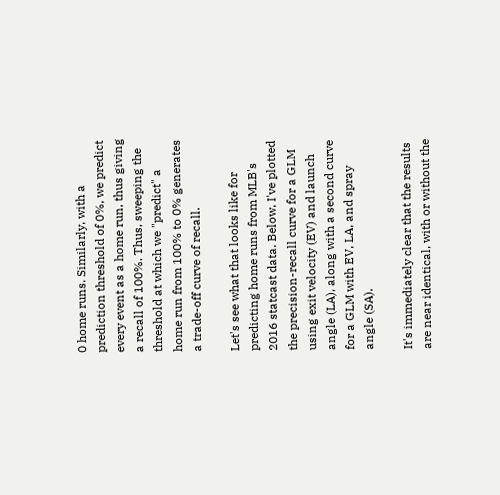0 home runs. Similarly, with a prediction threshold of 0%, we predict every event as a home run, thus giving a recall of 100%. Thus, sweeping the threshold at which we "predict" a home run from 100% to 0% generates a trade-off curve of recall.

Let's see what that looks like for predicting home runs from MLB's 2016 statcast data. Below, I've plotted the precision-recall curve for a GLM using exit velocity (EV) and launch angle (LA), along with a second curve for a GLM with EV, LA, and spray angle (SA).

It's immediately clear that the results are near identical, with or without the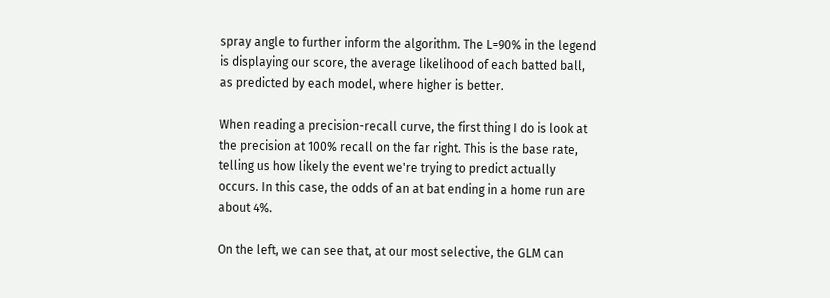spray angle to further inform the algorithm. The L=90% in the legend is displaying our score, the average likelihood of each batted ball, as predicted by each model, where higher is better.

When reading a precision-recall curve, the first thing I do is look at the precision at 100% recall on the far right. This is the base rate, telling us how likely the event we're trying to predict actually occurs. In this case, the odds of an at bat ending in a home run are about 4%.

On the left, we can see that, at our most selective, the GLM can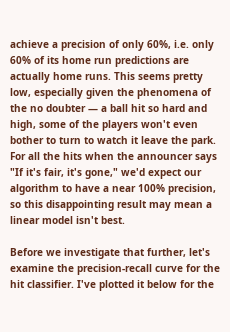achieve a precision of only 60%, i.e. only 60% of its home run predictions are actually home runs. This seems pretty low, especially given the phenomena of the no doubter — a ball hit so hard and high, some of the players won't even bother to turn to watch it leave the park. For all the hits when the announcer says "If it's fair, it's gone," we'd expect our algorithm to have a near 100% precision, so this disappointing result may mean a linear model isn't best.

Before we investigate that further, let's examine the precision-recall curve for the hit classifier. I've plotted it below for the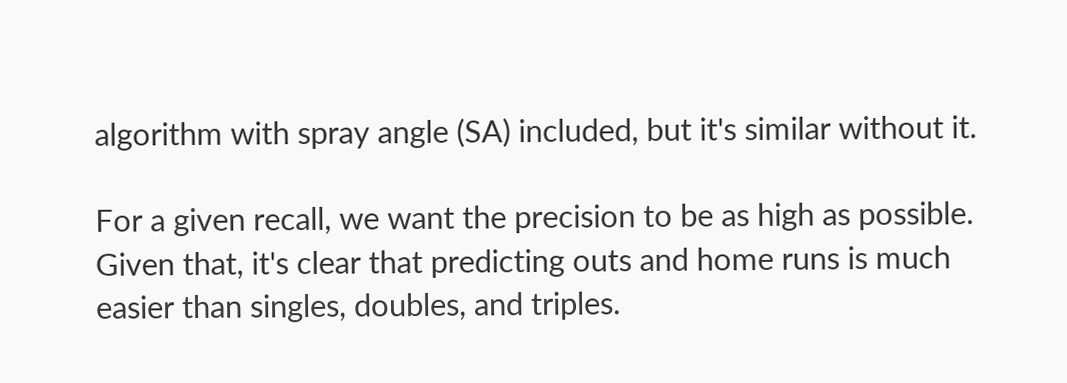algorithm with spray angle (SA) included, but it's similar without it.

For a given recall, we want the precision to be as high as possible. Given that, it's clear that predicting outs and home runs is much easier than singles, doubles, and triples.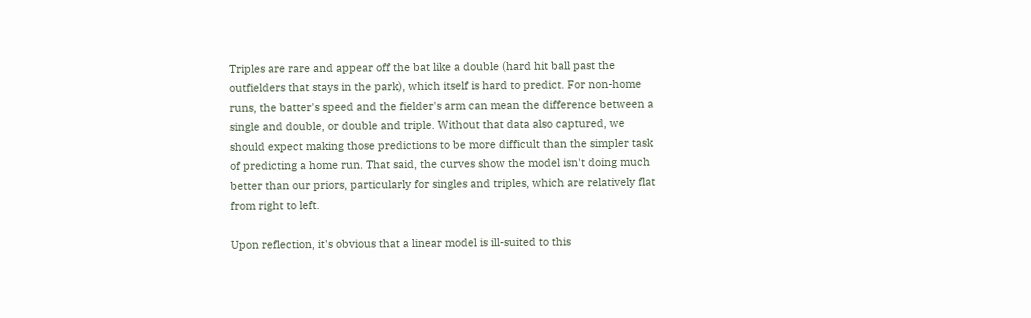Triples are rare and appear off the bat like a double (hard hit ball past the outfielders that stays in the park), which itself is hard to predict. For non-home runs, the batter's speed and the fielder's arm can mean the difference between a single and double, or double and triple. Without that data also captured, we should expect making those predictions to be more difficult than the simpler task of predicting a home run. That said, the curves show the model isn't doing much better than our priors, particularly for singles and triples, which are relatively flat from right to left.

Upon reflection, it's obvious that a linear model is ill-suited to this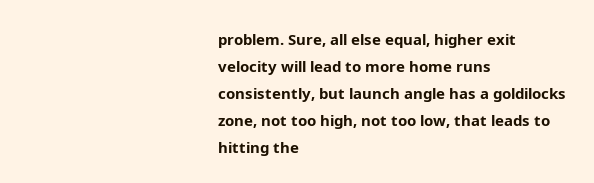problem. Sure, all else equal, higher exit velocity will lead to more home runs consistently, but launch angle has a goldilocks zone, not too high, not too low, that leads to hitting the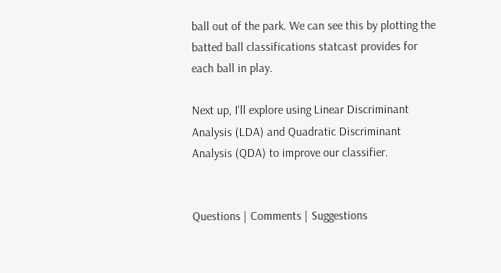ball out of the park. We can see this by plotting the batted ball classifications statcast provides for each ball in play.

Next up, I'll explore using Linear Discriminant Analysis (LDA) and Quadratic Discriminant Analysis (QDA) to improve our classifier.


Questions | Comments | Suggestions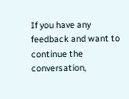If you have any feedback and want to continue the conversation,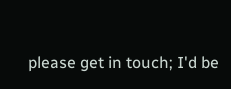please get in touch; I'd be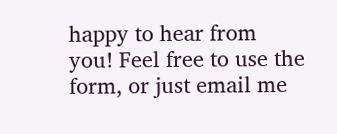happy to hear from you! Feel free to use the form, or just email me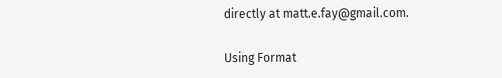directly at matt.e.fay@gmail.com.

Using Format